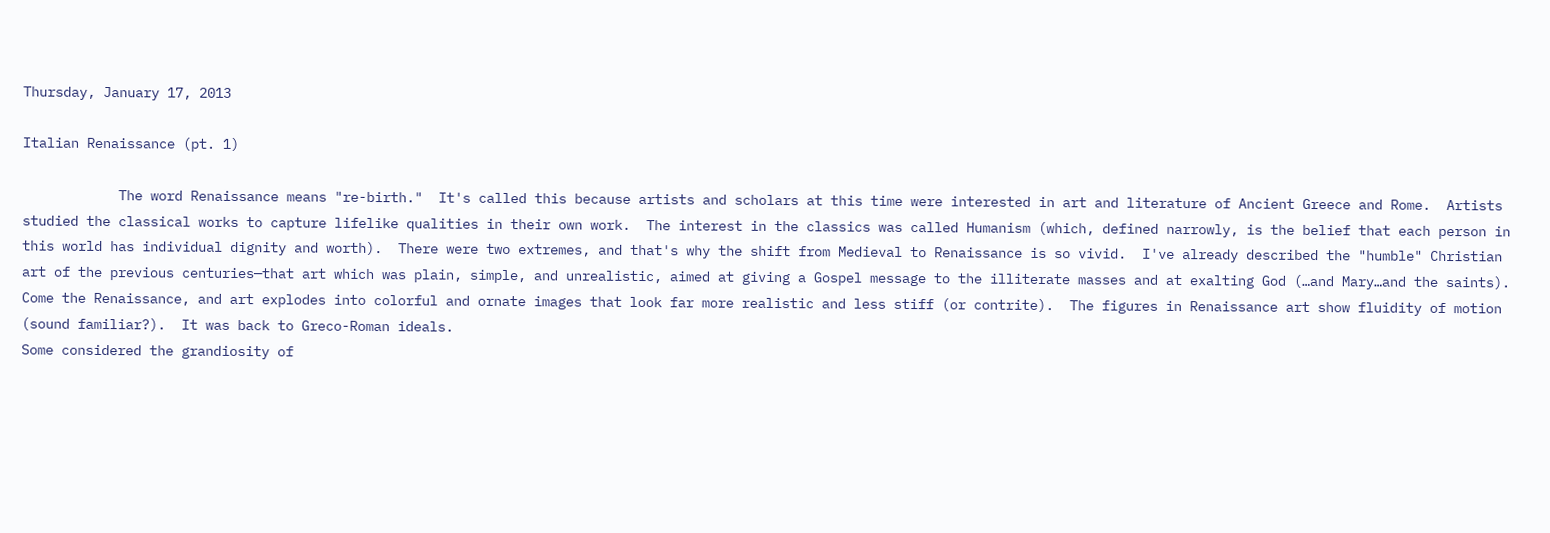Thursday, January 17, 2013

Italian Renaissance (pt. 1)

            The word Renaissance means "re-birth."  It's called this because artists and scholars at this time were interested in art and literature of Ancient Greece and Rome.  Artists studied the classical works to capture lifelike qualities in their own work.  The interest in the classics was called Humanism (which, defined narrowly, is the belief that each person in this world has individual dignity and worth).  There were two extremes, and that's why the shift from Medieval to Renaissance is so vivid.  I've already described the "humble" Christian art of the previous centuries—that art which was plain, simple, and unrealistic, aimed at giving a Gospel message to the illiterate masses and at exalting God (…and Mary…and the saints).  Come the Renaissance, and art explodes into colorful and ornate images that look far more realistic and less stiff (or contrite).  The figures in Renaissance art show fluidity of motion (sound familiar?).  It was back to Greco-Roman ideals.
Some considered the grandiosity of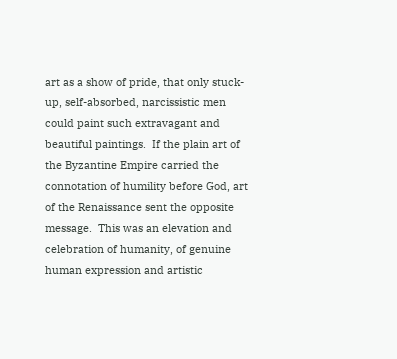art as a show of pride, that only stuck-up, self-absorbed, narcissistic men could paint such extravagant and beautiful paintings.  If the plain art of the Byzantine Empire carried the connotation of humility before God, art of the Renaissance sent the opposite message.  This was an elevation and celebration of humanity, of genuine human expression and artistic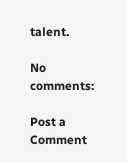talent.

No comments:

Post a Comment